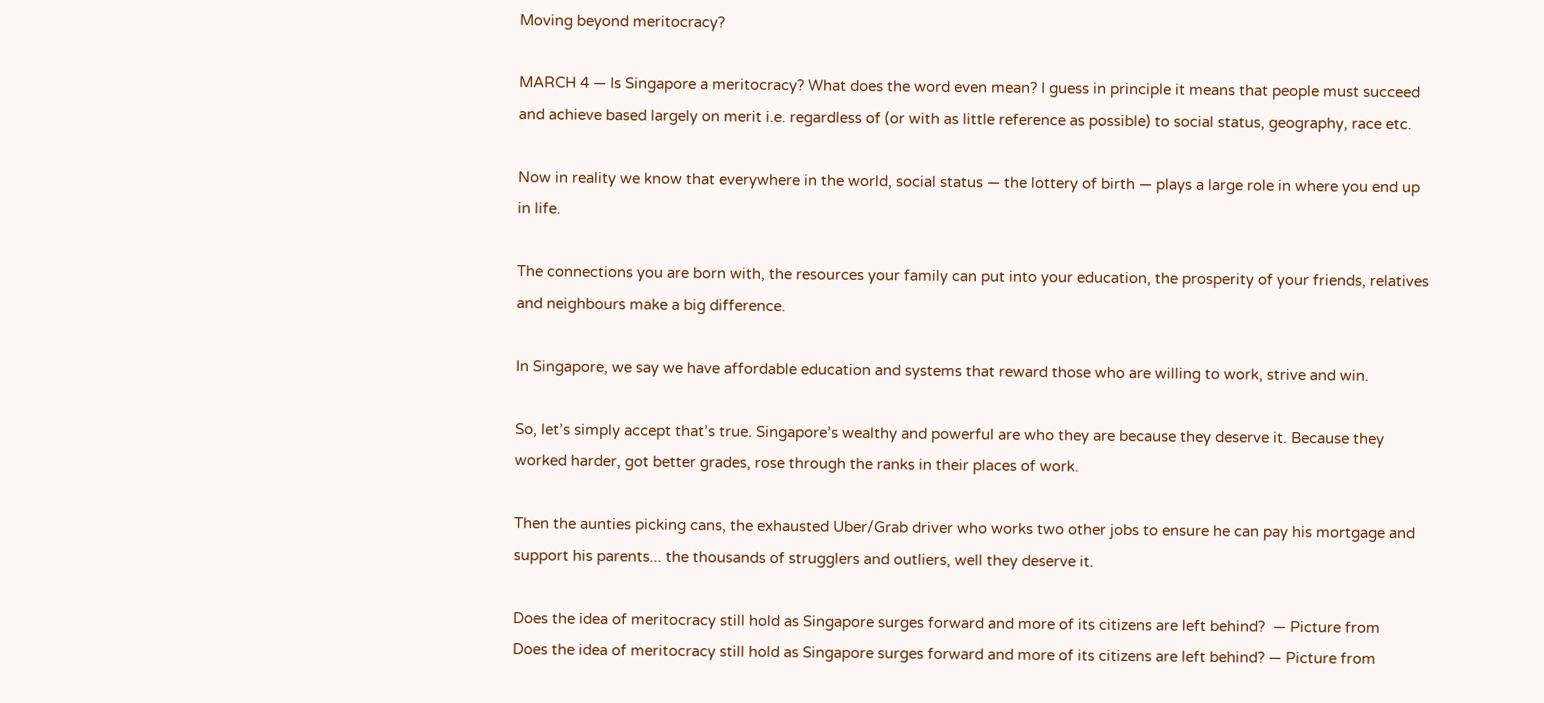Moving beyond meritocracy?

MARCH 4 — Is Singapore a meritocracy? What does the word even mean? I guess in principle it means that people must succeed and achieve based largely on merit i.e. regardless of (or with as little reference as possible) to social status, geography, race etc.

Now in reality we know that everywhere in the world, social status — the lottery of birth — plays a large role in where you end up in life.

The connections you are born with, the resources your family can put into your education, the prosperity of your friends, relatives and neighbours make a big difference.

In Singapore, we say we have affordable education and systems that reward those who are willing to work, strive and win.

So, let’s simply accept that’s true. Singapore’s wealthy and powerful are who they are because they deserve it. Because they worked harder, got better grades, rose through the ranks in their places of work.

Then the aunties picking cans, the exhausted Uber/Grab driver who works two other jobs to ensure he can pay his mortgage and support his parents... the thousands of strugglers and outliers, well they deserve it.

Does the idea of meritocracy still hold as Singapore surges forward and more of its citizens are left behind?  — Picture from
Does the idea of meritocracy still hold as Singapore surges forward and more of its citizens are left behind? — Picture from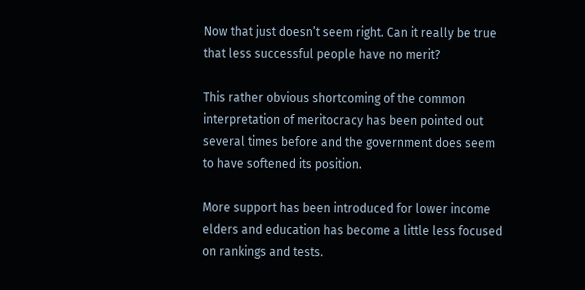Now that just doesn’t seem right. Can it really be true that less successful people have no merit?

This rather obvious shortcoming of the common interpretation of meritocracy has been pointed out several times before and the government does seem to have softened its position.

More support has been introduced for lower income elders and education has become a little less focused on rankings and tests.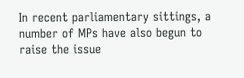In recent parliamentary sittings, a number of MPs have also begun to raise the issue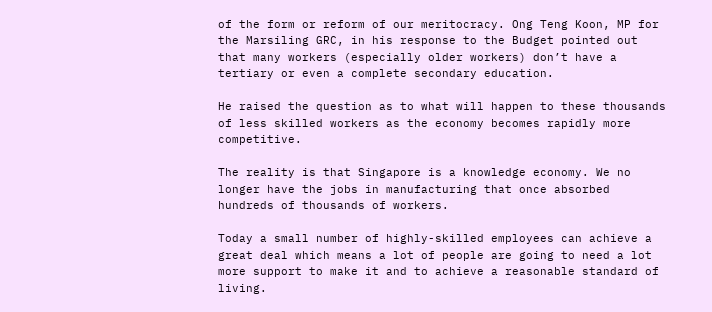of the form or reform of our meritocracy. Ong Teng Koon, MP for the Marsiling GRC, in his response to the Budget pointed out that many workers (especially older workers) don’t have a tertiary or even a complete secondary education.

He raised the question as to what will happen to these thousands of less skilled workers as the economy becomes rapidly more competitive.

The reality is that Singapore is a knowledge economy. We no longer have the jobs in manufacturing that once absorbed hundreds of thousands of workers.

Today a small number of highly-skilled employees can achieve a great deal which means a lot of people are going to need a lot more support to make it and to achieve a reasonable standard of living.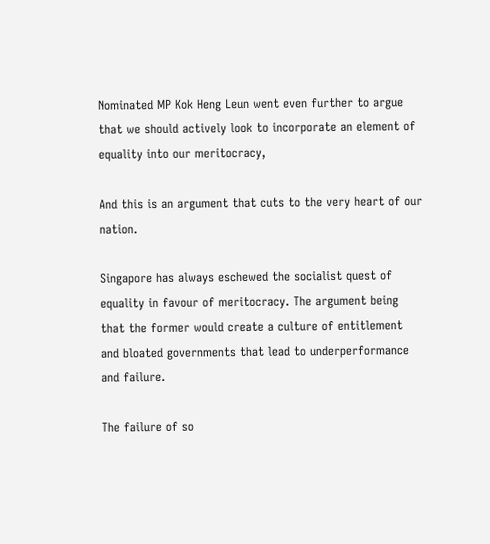Nominated MP Kok Heng Leun went even further to argue that we should actively look to incorporate an element of equality into our meritocracy,

And this is an argument that cuts to the very heart of our nation.

Singapore has always eschewed the socialist quest of equality in favour of meritocracy. The argument being that the former would create a culture of entitlement and bloated governments that lead to underperformance and failure.

The failure of so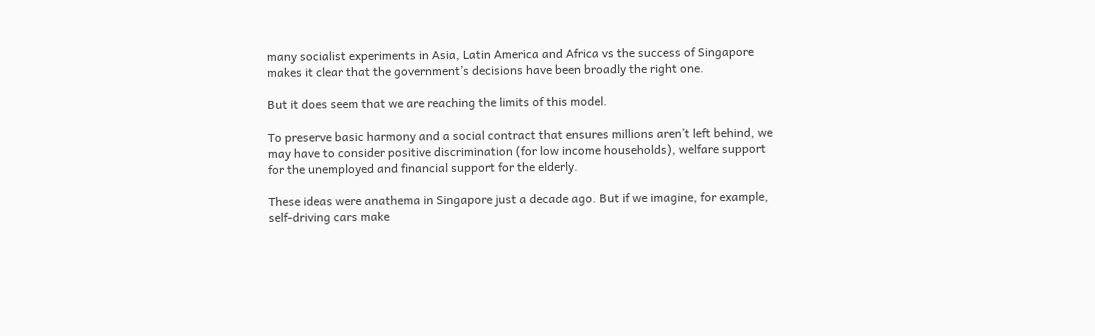many socialist experiments in Asia, Latin America and Africa vs the success of Singapore makes it clear that the government’s decisions have been broadly the right one.

But it does seem that we are reaching the limits of this model.

To preserve basic harmony and a social contract that ensures millions aren’t left behind, we may have to consider positive discrimination (for low income households), welfare support for the unemployed and financial support for the elderly.

These ideas were anathema in Singapore just a decade ago. But if we imagine, for example, self-driving cars make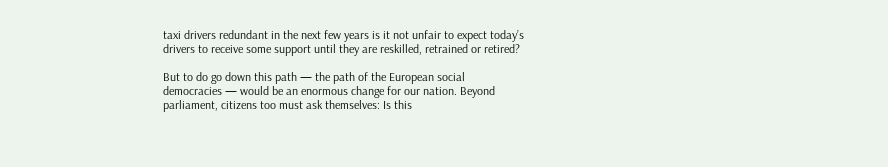taxi drivers redundant in the next few years is it not unfair to expect today’s drivers to receive some support until they are reskilled, retrained or retired?

But to do go down this path — the path of the European social democracies — would be an enormous change for our nation. Beyond parliament, citizens too must ask themselves: Is this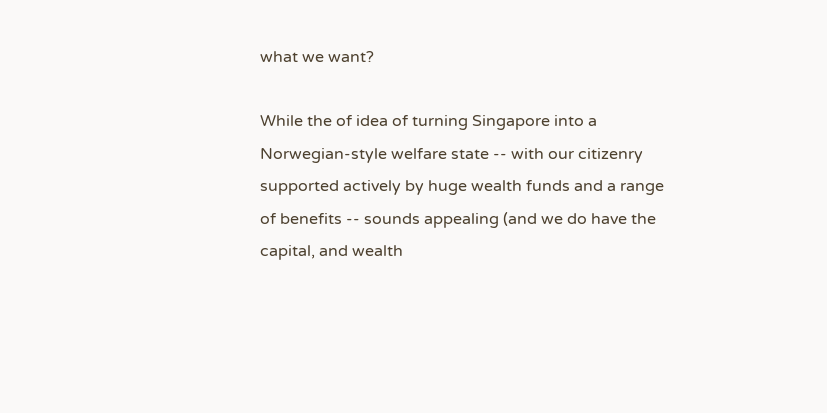what we want?

While the of idea of turning Singapore into a Norwegian-style welfare state -- with our citizenry supported actively by huge wealth funds and a range of benefits -- sounds appealing (and we do have the capital, and wealth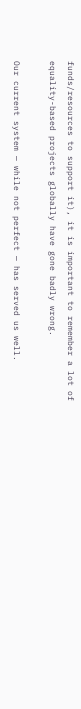funds/resources to support it), it is important to remember a lot of equality-based projects globally have gone badly wrong.

Our current system — while not perfect — has served us well.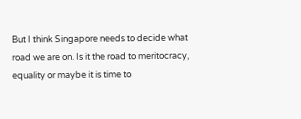But I think Singapore needs to decide what road we are on. Is it the road to meritocracy, equality or maybe it is time to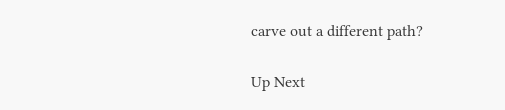carve out a different path?

Up Next